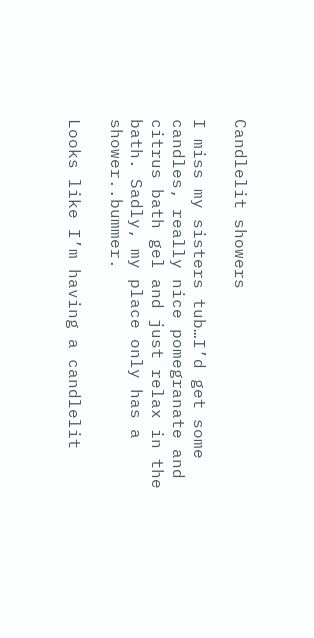Candlelit showers

I miss my sisters tub…I’d get some candles, really nice pomegranate and citrus bath gel and just relax in the bath. Sadly, my place only has a shower..bummer.

Looks like I’m having a candlelit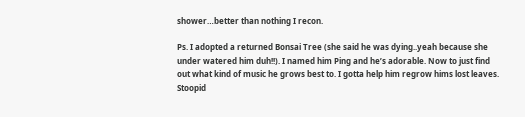shower…better than nothing I recon.

Ps. I adopted a returned Bonsai Tree (she said he was dying..yeah because she under watered him duh!!). I named him Ping and he’s adorable. Now to just find out what kind of music he grows best to. I gotta help him regrow hims lost leaves. Stoopid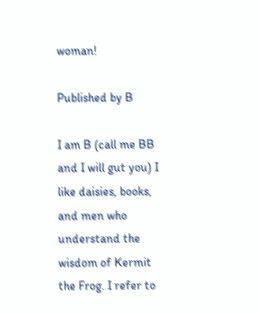woman!

Published by B

I am B (call me BB and I will gut you) I like daisies, books, and men who understand the wisdom of Kermit the Frog. I refer to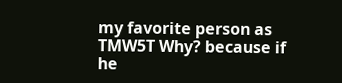my favorite person as TMW5T Why? because if he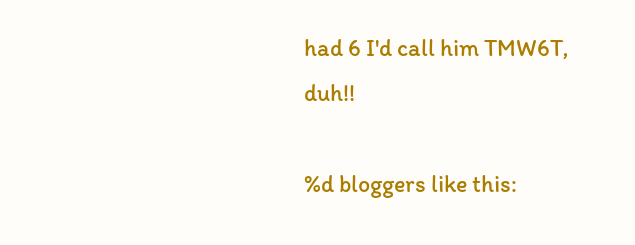had 6 I'd call him TMW6T, duh!!

%d bloggers like this: